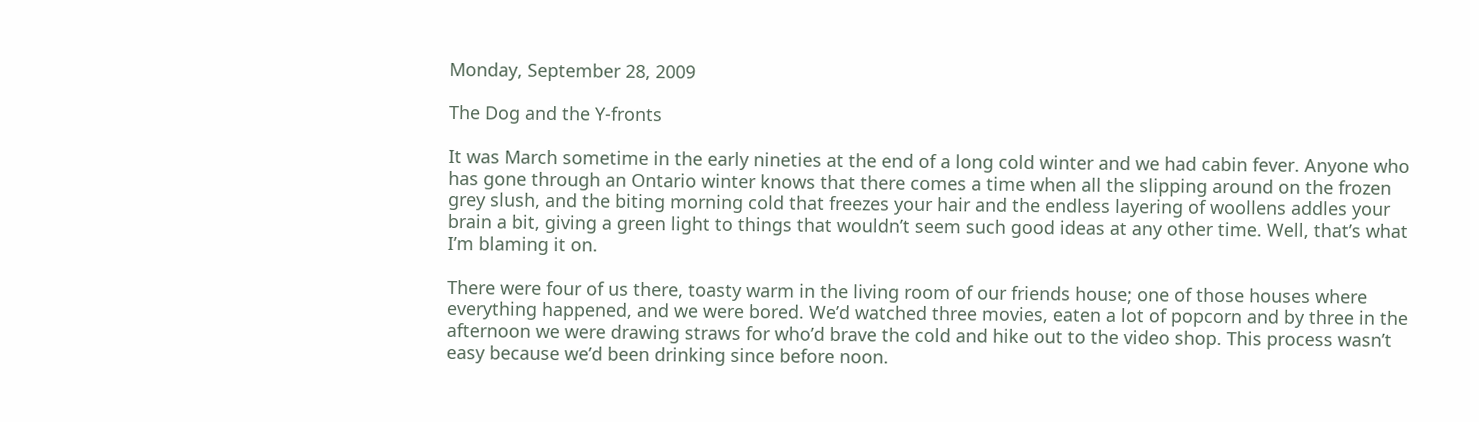Monday, September 28, 2009

The Dog and the Y-fronts

It was March sometime in the early nineties at the end of a long cold winter and we had cabin fever. Anyone who has gone through an Ontario winter knows that there comes a time when all the slipping around on the frozen grey slush, and the biting morning cold that freezes your hair and the endless layering of woollens addles your brain a bit, giving a green light to things that wouldn’t seem such good ideas at any other time. Well, that’s what I’m blaming it on.

There were four of us there, toasty warm in the living room of our friends house; one of those houses where everything happened, and we were bored. We’d watched three movies, eaten a lot of popcorn and by three in the afternoon we were drawing straws for who’d brave the cold and hike out to the video shop. This process wasn’t easy because we’d been drinking since before noon.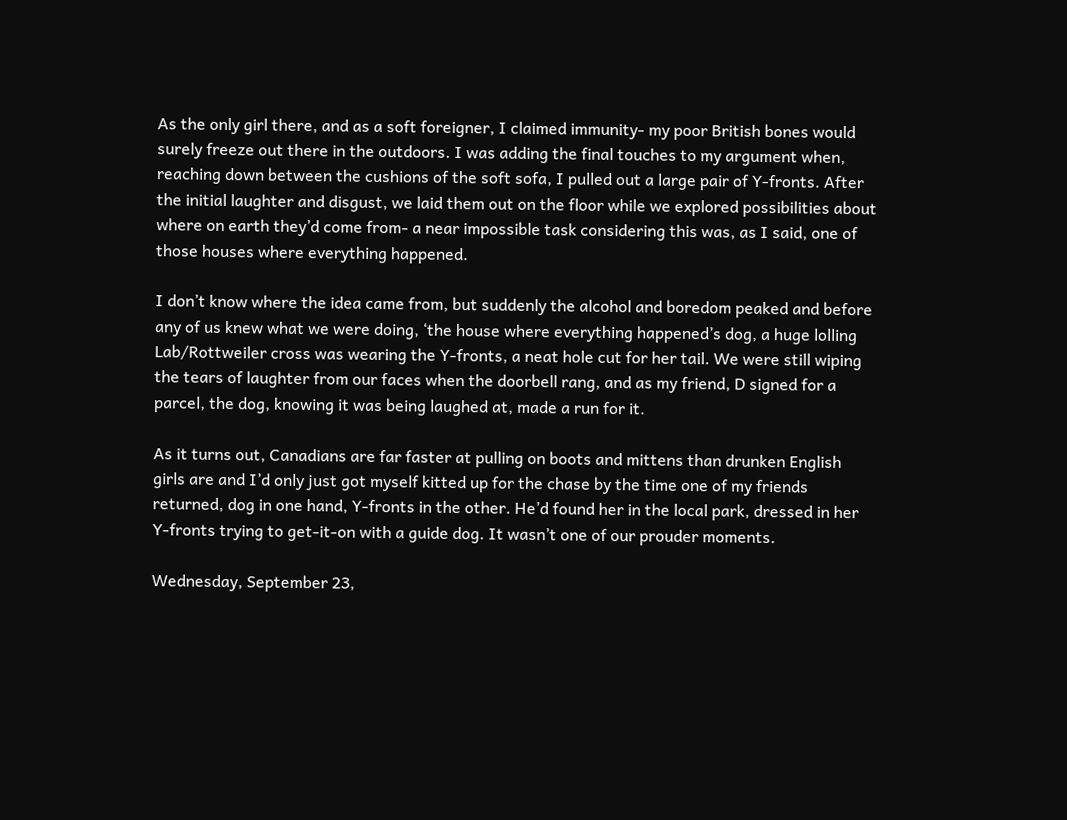As the only girl there, and as a soft foreigner, I claimed immunity- my poor British bones would surely freeze out there in the outdoors. I was adding the final touches to my argument when, reaching down between the cushions of the soft sofa, I pulled out a large pair of Y-fronts. After the initial laughter and disgust, we laid them out on the floor while we explored possibilities about where on earth they’d come from- a near impossible task considering this was, as I said, one of those houses where everything happened.

I don’t know where the idea came from, but suddenly the alcohol and boredom peaked and before any of us knew what we were doing, ‘the house where everything happened’s dog, a huge lolling Lab/Rottweiler cross was wearing the Y-fronts, a neat hole cut for her tail. We were still wiping the tears of laughter from our faces when the doorbell rang, and as my friend, D signed for a parcel, the dog, knowing it was being laughed at, made a run for it.

As it turns out, Canadians are far faster at pulling on boots and mittens than drunken English girls are and I’d only just got myself kitted up for the chase by the time one of my friends returned, dog in one hand, Y-fronts in the other. He’d found her in the local park, dressed in her Y-fronts trying to get-it-on with a guide dog. It wasn’t one of our prouder moments.

Wednesday, September 23,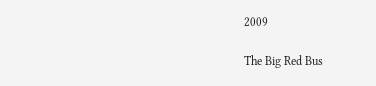2009

The Big Red Bus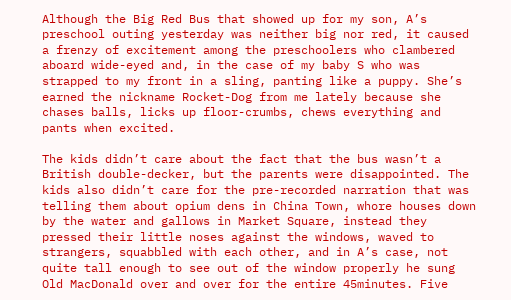Although the Big Red Bus that showed up for my son, A’s preschool outing yesterday was neither big nor red, it caused a frenzy of excitement among the preschoolers who clambered aboard wide-eyed and, in the case of my baby S who was strapped to my front in a sling, panting like a puppy. She’s earned the nickname Rocket-Dog from me lately because she chases balls, licks up floor-crumbs, chews everything and pants when excited.

The kids didn’t care about the fact that the bus wasn’t a British double-decker, but the parents were disappointed. The kids also didn’t care for the pre-recorded narration that was telling them about opium dens in China Town, whore houses down by the water and gallows in Market Square, instead they pressed their little noses against the windows, waved to strangers, squabbled with each other, and in A’s case, not quite tall enough to see out of the window properly he sung Old MacDonald over and over for the entire 45minutes. Five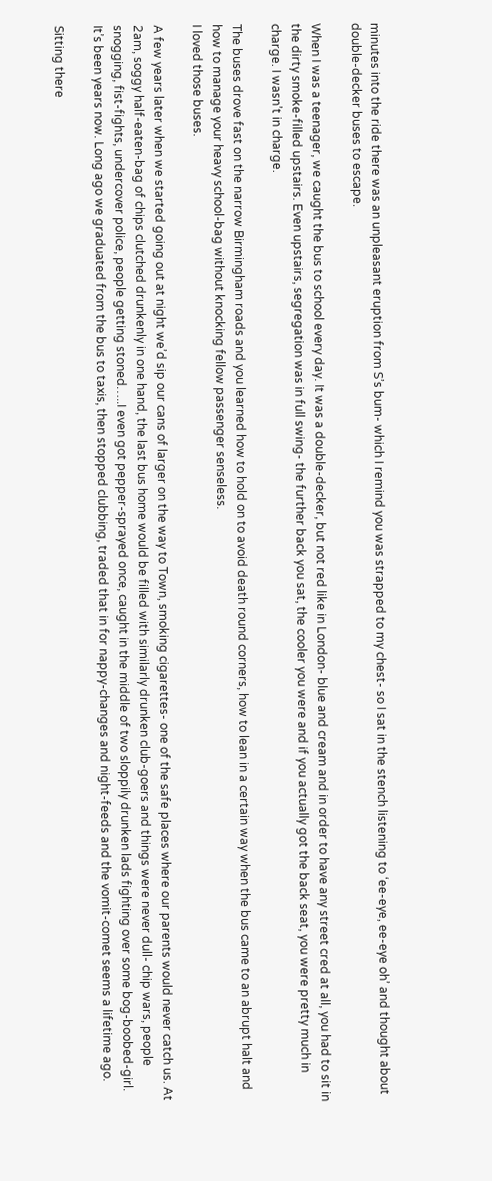minutes into the ride there was an unpleasant eruption from S’s bum- which I remind you was strapped to my chest- so I sat in the stench listening to ‘ee-eye, ee-eye oh’ and thought about double-decker buses to escape.

When I was a teenager, we caught the bus to school every day. It was a double-decker, but not red like in London- blue and cream and in order to have any street cred at all, you had to sit in the dirty smoke-filled upstairs. Even upstairs, segregation was in full swing- the further back you sat, the cooler you were and if you actually got the back seat, you were pretty much in charge. I wasn’t in charge.

The buses drove fast on the narrow Birmingham roads and you learned how to hold on to avoid death round corners, how to lean in a certain way when the bus came to an abrupt halt and how to manage your heavy school-bag without knocking fellow passenger senseless.
I loved those buses.

A few years later when we started going out at night we’d sip our cans of larger on the way to Town, smoking cigarettes- one of the safe places where our parents would never catch us. At 2am, soggy half-eaten-bag of chips clutched drunkenly in one hand, the last bus home would be filled with similarly drunken club-goers and things were never dull- chip wars, people snogging, fist-fights, undercover police, people getting stoned…..I even got pepper-sprayed once, caught in the middle of two sloppily drunken lads fighting over some bog-boobed-girl. It’s been years now. Long ago we graduated from the bus to taxis, then stopped clubbing, traded that in for nappy-changes and night-feeds and the vomit-comet seems a lifetime ago.

Sitting there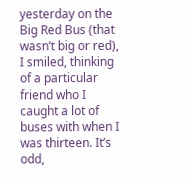yesterday on the Big Red Bus (that wasn’t big or red), I smiled, thinking of a particular friend who I caught a lot of buses with when I was thirteen. It’s odd,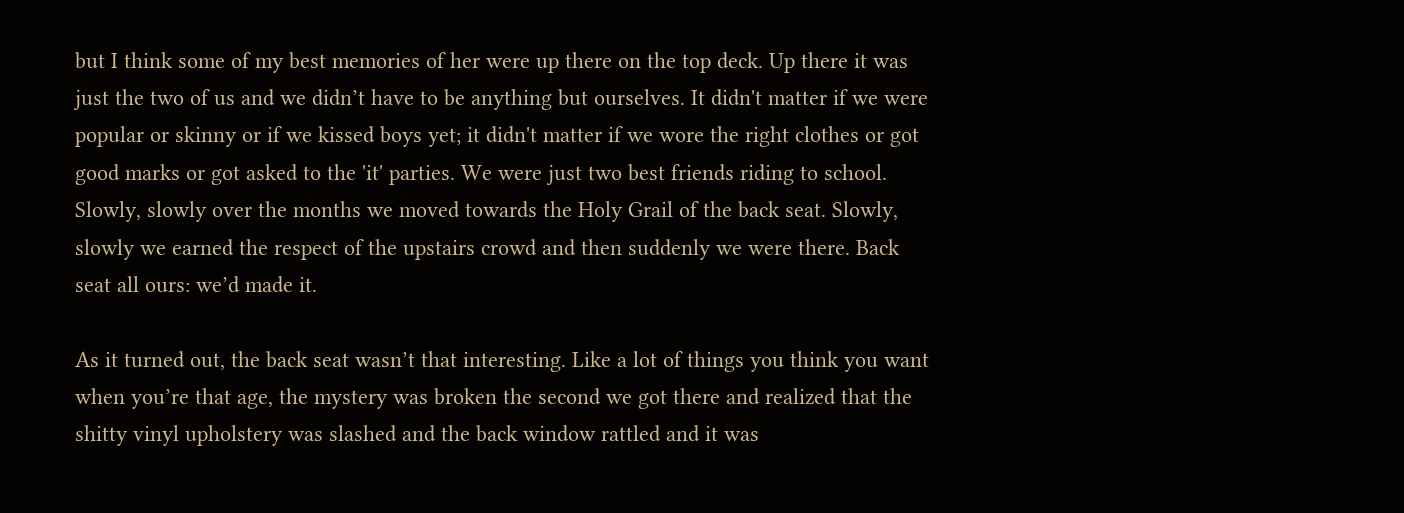but I think some of my best memories of her were up there on the top deck. Up there it was just the two of us and we didn’t have to be anything but ourselves. It didn't matter if we were popular or skinny or if we kissed boys yet; it didn't matter if we wore the right clothes or got good marks or got asked to the 'it' parties. We were just two best friends riding to school. Slowly, slowly over the months we moved towards the Holy Grail of the back seat. Slowly, slowly we earned the respect of the upstairs crowd and then suddenly we were there. Back seat all ours: we’d made it.

As it turned out, the back seat wasn’t that interesting. Like a lot of things you think you want when you’re that age, the mystery was broken the second we got there and realized that the shitty vinyl upholstery was slashed and the back window rattled and it was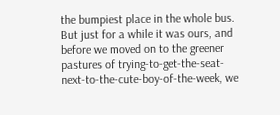the bumpiest place in the whole bus. But just for a while it was ours, and before we moved on to the greener pastures of trying-to-get-the-seat-next-to-the-cute-boy-of-the-week, we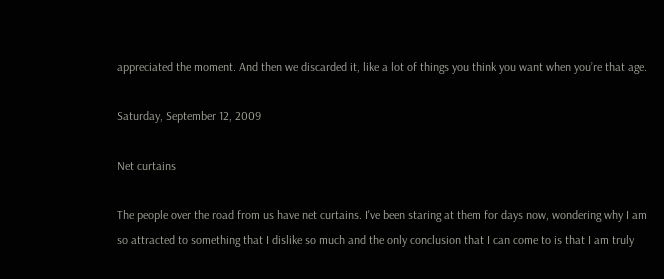appreciated the moment. And then we discarded it, like a lot of things you think you want when you’re that age.

Saturday, September 12, 2009

Net curtains

The people over the road from us have net curtains. I've been staring at them for days now, wondering why I am so attracted to something that I dislike so much and the only conclusion that I can come to is that I am truly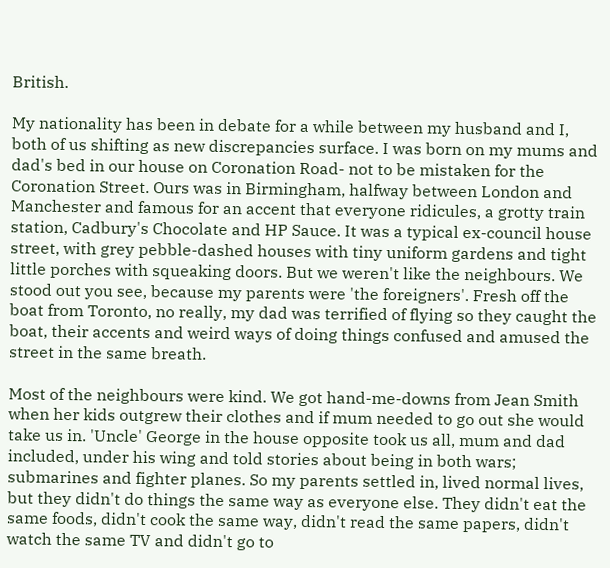British.

My nationality has been in debate for a while between my husband and I, both of us shifting as new discrepancies surface. I was born on my mums and dad's bed in our house on Coronation Road- not to be mistaken for the Coronation Street. Ours was in Birmingham, halfway between London and Manchester and famous for an accent that everyone ridicules, a grotty train station, Cadbury's Chocolate and HP Sauce. It was a typical ex-council house street, with grey pebble-dashed houses with tiny uniform gardens and tight little porches with squeaking doors. But we weren't like the neighbours. We stood out you see, because my parents were 'the foreigners'. Fresh off the boat from Toronto, no really, my dad was terrified of flying so they caught the boat, their accents and weird ways of doing things confused and amused the street in the same breath.

Most of the neighbours were kind. We got hand-me-downs from Jean Smith when her kids outgrew their clothes and if mum needed to go out she would take us in. 'Uncle' George in the house opposite took us all, mum and dad included, under his wing and told stories about being in both wars; submarines and fighter planes. So my parents settled in, lived normal lives, but they didn't do things the same way as everyone else. They didn't eat the same foods, didn't cook the same way, didn't read the same papers, didn't watch the same TV and didn't go to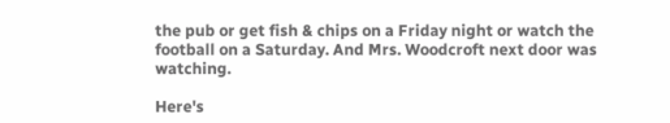the pub or get fish & chips on a Friday night or watch the football on a Saturday. And Mrs. Woodcroft next door was watching.

Here's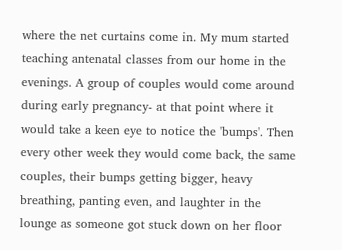where the net curtains come in. My mum started teaching antenatal classes from our home in the evenings. A group of couples would come around during early pregnancy- at that point where it would take a keen eye to notice the 'bumps'. Then every other week they would come back, the same couples, their bumps getting bigger, heavy breathing, panting even, and laughter in the lounge as someone got stuck down on her floor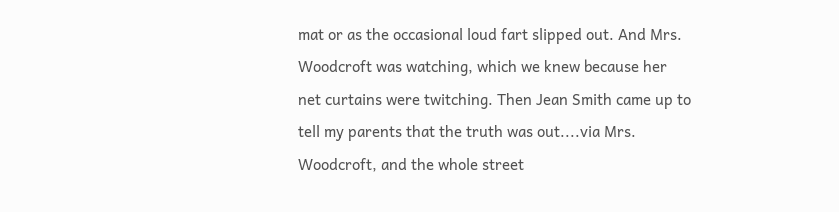mat or as the occasional loud fart slipped out. And Mrs. Woodcroft was watching, which we knew because her net curtains were twitching. Then Jean Smith came up to tell my parents that the truth was out....via Mrs. Woodcroft, and the whole street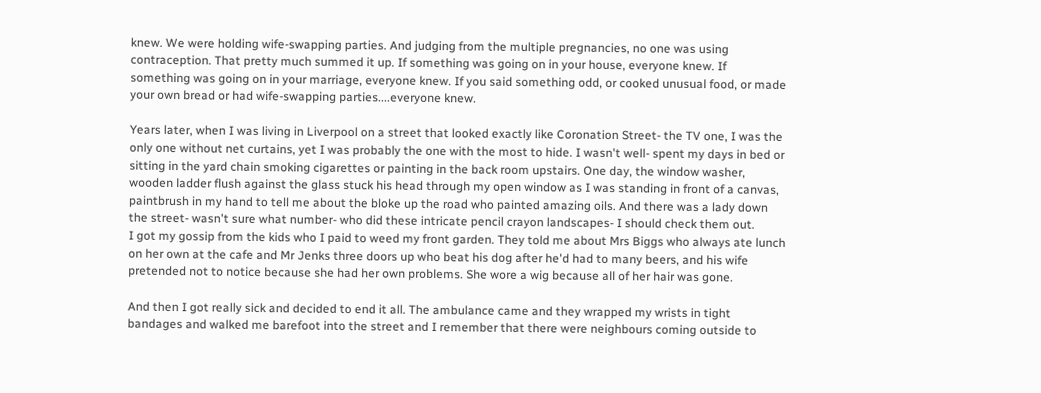knew. We were holding wife-swapping parties. And judging from the multiple pregnancies, no one was using contraception. That pretty much summed it up. If something was going on in your house, everyone knew. If something was going on in your marriage, everyone knew. If you said something odd, or cooked unusual food, or made your own bread or had wife-swapping parties....everyone knew.

Years later, when I was living in Liverpool on a street that looked exactly like Coronation Street- the TV one, I was the only one without net curtains, yet I was probably the one with the most to hide. I wasn't well- spent my days in bed or sitting in the yard chain smoking cigarettes or painting in the back room upstairs. One day, the window washer, wooden ladder flush against the glass stuck his head through my open window as I was standing in front of a canvas, paintbrush in my hand to tell me about the bloke up the road who painted amazing oils. And there was a lady down the street- wasn't sure what number- who did these intricate pencil crayon landscapes- I should check them out.
I got my gossip from the kids who I paid to weed my front garden. They told me about Mrs Biggs who always ate lunch on her own at the cafe and Mr Jenks three doors up who beat his dog after he'd had to many beers, and his wife pretended not to notice because she had her own problems. She wore a wig because all of her hair was gone.

And then I got really sick and decided to end it all. The ambulance came and they wrapped my wrists in tight bandages and walked me barefoot into the street and I remember that there were neighbours coming outside to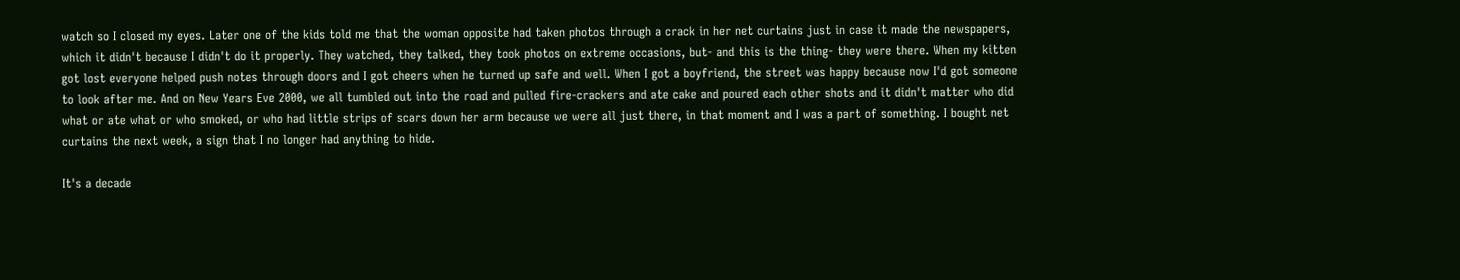watch so I closed my eyes. Later one of the kids told me that the woman opposite had taken photos through a crack in her net curtains just in case it made the newspapers, which it didn't because I didn't do it properly. They watched, they talked, they took photos on extreme occasions, but- and this is the thing- they were there. When my kitten got lost everyone helped push notes through doors and I got cheers when he turned up safe and well. When I got a boyfriend, the street was happy because now I'd got someone to look after me. And on New Years Eve 2000, we all tumbled out into the road and pulled fire-crackers and ate cake and poured each other shots and it didn't matter who did what or ate what or who smoked, or who had little strips of scars down her arm because we were all just there, in that moment and I was a part of something. I bought net curtains the next week, a sign that I no longer had anything to hide.

It's a decade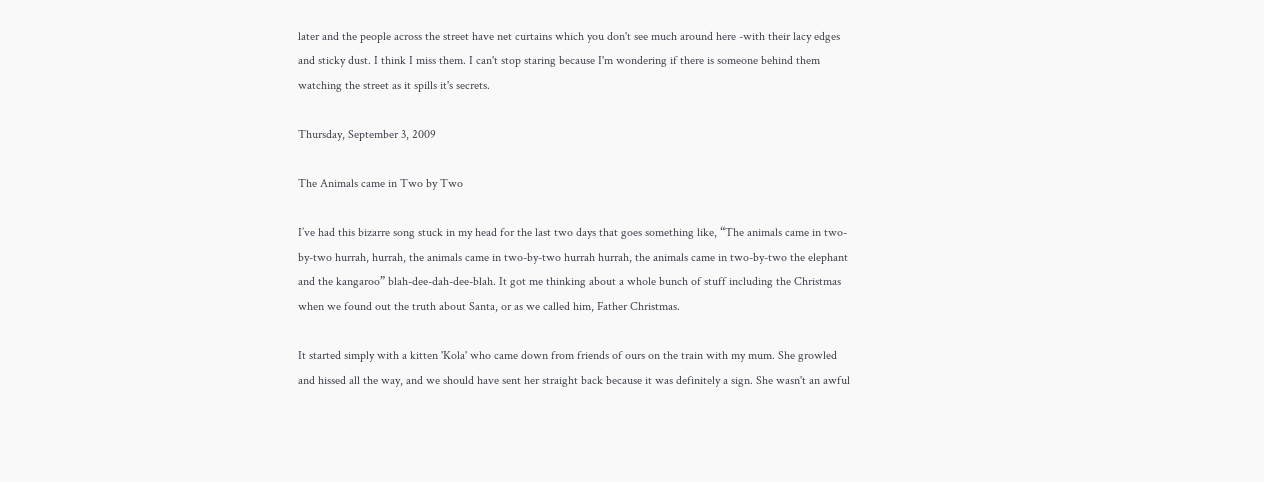later and the people across the street have net curtains which you don't see much around here -with their lacy edges and sticky dust. I think I miss them. I can't stop staring because I'm wondering if there is someone behind them watching the street as it spills it's secrets.

Thursday, September 3, 2009

The Animals came in Two by Two

I’ve had this bizarre song stuck in my head for the last two days that goes something like, “The animals came in two-by-two hurrah, hurrah, the animals came in two-by-two hurrah hurrah, the animals came in two-by-two the elephant and the kangaroo” blah-dee-dah-dee-blah. It got me thinking about a whole bunch of stuff including the Christmas when we found out the truth about Santa, or as we called him, Father Christmas.

It started simply with a kitten 'Kola' who came down from friends of ours on the train with my mum. She growled and hissed all the way, and we should have sent her straight back because it was definitely a sign. She wasn't an awful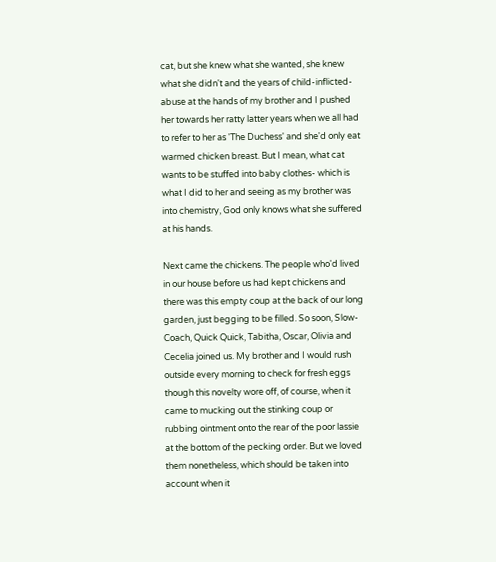cat, but she knew what she wanted, she knew what she didn't and the years of child-inflicted-abuse at the hands of my brother and I pushed her towards her ratty latter years when we all had to refer to her as 'The Duchess' and she'd only eat warmed chicken breast. But I mean, what cat wants to be stuffed into baby clothes- which is what I did to her and seeing as my brother was into chemistry, God only knows what she suffered at his hands.

Next came the chickens. The people who'd lived in our house before us had kept chickens and there was this empty coup at the back of our long garden, just begging to be filled. So soon, Slow-Coach, Quick Quick, Tabitha, Oscar, Olivia and Cecelia joined us. My brother and I would rush outside every morning to check for fresh eggs though this novelty wore off, of course, when it came to mucking out the stinking coup or rubbing ointment onto the rear of the poor lassie at the bottom of the pecking order. But we loved them nonetheless, which should be taken into account when it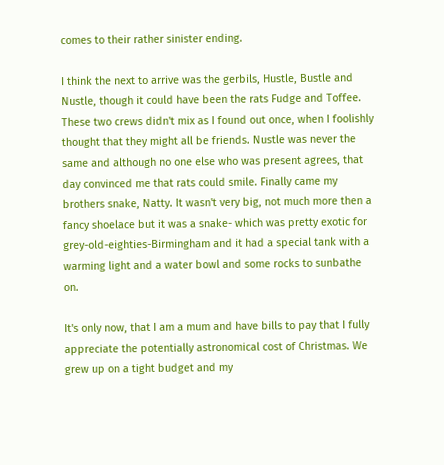comes to their rather sinister ending.

I think the next to arrive was the gerbils, Hustle, Bustle and Nustle, though it could have been the rats Fudge and Toffee. These two crews didn't mix as I found out once, when I foolishly thought that they might all be friends. Nustle was never the same and although no one else who was present agrees, that day convinced me that rats could smile. Finally came my brothers snake, Natty. It wasn't very big, not much more then a fancy shoelace but it was a snake- which was pretty exotic for grey-old-eighties-Birmingham and it had a special tank with a warming light and a water bowl and some rocks to sunbathe on.

It's only now, that I am a mum and have bills to pay that I fully appreciate the potentially astronomical cost of Christmas. We grew up on a tight budget and my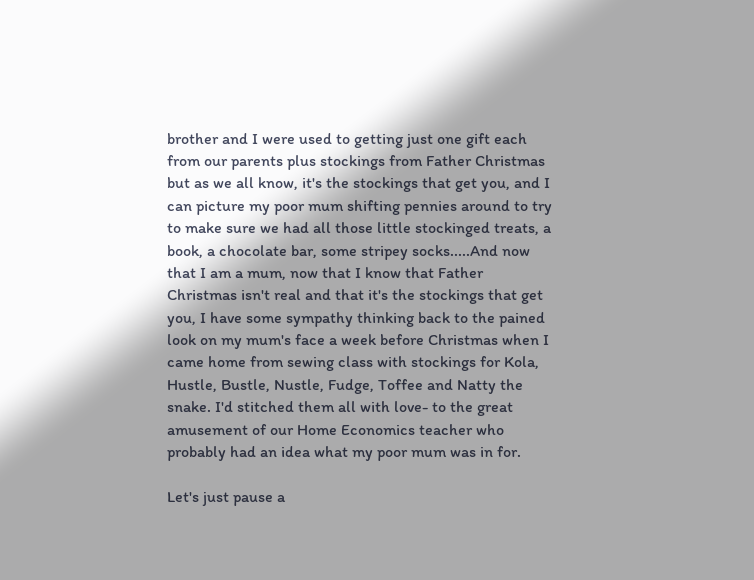brother and I were used to getting just one gift each from our parents plus stockings from Father Christmas but as we all know, it's the stockings that get you, and I can picture my poor mum shifting pennies around to try to make sure we had all those little stockinged treats, a book, a chocolate bar, some stripey socks.....And now that I am a mum, now that I know that Father Christmas isn't real and that it's the stockings that get you, I have some sympathy thinking back to the pained look on my mum's face a week before Christmas when I came home from sewing class with stockings for Kola, Hustle, Bustle, Nustle, Fudge, Toffee and Natty the snake. I'd stitched them all with love- to the great amusement of our Home Economics teacher who probably had an idea what my poor mum was in for.

Let's just pause a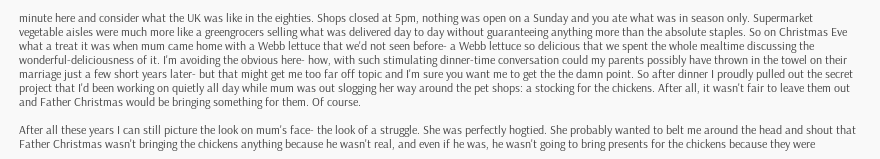minute here and consider what the UK was like in the eighties. Shops closed at 5pm, nothing was open on a Sunday and you ate what was in season only. Supermarket vegetable aisles were much more like a greengrocers selling what was delivered day to day without guaranteeing anything more than the absolute staples. So on Christmas Eve what a treat it was when mum came home with a Webb lettuce that we'd not seen before- a Webb lettuce so delicious that we spent the whole mealtime discussing the wonderful-deliciousness of it. I'm avoiding the obvious here- how, with such stimulating dinner-time conversation could my parents possibly have thrown in the towel on their marriage just a few short years later- but that might get me too far off topic and I'm sure you want me to get the the damn point. So after dinner I proudly pulled out the secret project that I'd been working on quietly all day while mum was out slogging her way around the pet shops: a stocking for the chickens. After all, it wasn't fair to leave them out and Father Christmas would be bringing something for them. Of course.

After all these years I can still picture the look on mum's face- the look of a struggle. She was perfectly hogtied. She probably wanted to belt me around the head and shout that Father Christmas wasn't bringing the chickens anything because he wasn't real, and even if he was, he wasn't going to bring presents for the chickens because they were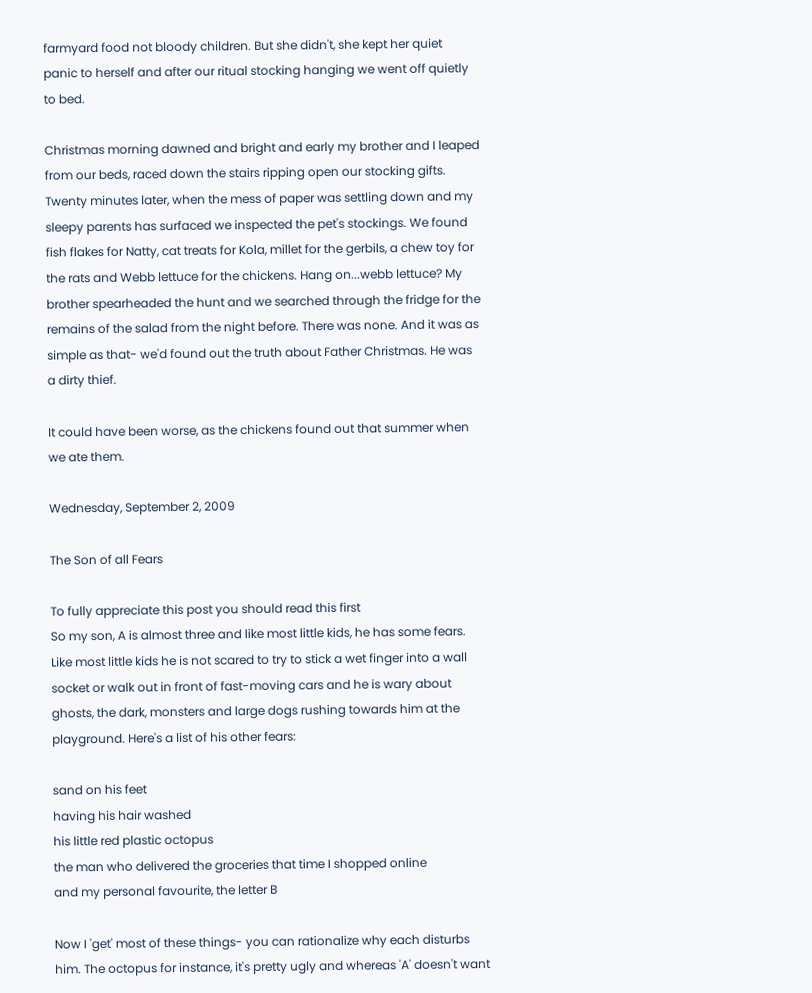farmyard food not bloody children. But she didn't, she kept her quiet panic to herself and after our ritual stocking hanging we went off quietly to bed.

Christmas morning dawned and bright and early my brother and I leaped from our beds, raced down the stairs ripping open our stocking gifts. Twenty minutes later, when the mess of paper was settling down and my sleepy parents has surfaced we inspected the pet's stockings. We found fish flakes for Natty, cat treats for Kola, millet for the gerbils, a chew toy for the rats and Webb lettuce for the chickens. Hang on...webb lettuce? My brother spearheaded the hunt and we searched through the fridge for the remains of the salad from the night before. There was none. And it was as simple as that- we'd found out the truth about Father Christmas. He was a dirty thief.

It could have been worse, as the chickens found out that summer when we ate them.

Wednesday, September 2, 2009

The Son of all Fears

To fully appreciate this post you should read this first
So my son, A is almost three and like most little kids, he has some fears. Like most little kids he is not scared to try to stick a wet finger into a wall socket or walk out in front of fast-moving cars and he is wary about ghosts, the dark, monsters and large dogs rushing towards him at the playground. Here's a list of his other fears:

sand on his feet
having his hair washed
his little red plastic octopus
the man who delivered the groceries that time I shopped online
and my personal favourite, the letter B

Now I 'get' most of these things- you can rationalize why each disturbs him. The octopus for instance, it's pretty ugly and whereas 'A' doesn't want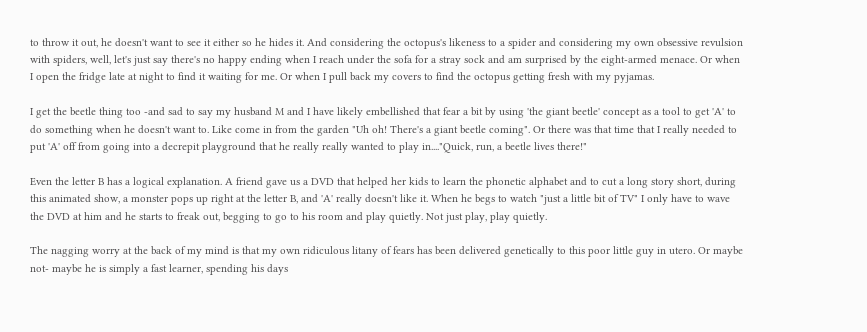to throw it out, he doesn't want to see it either so he hides it. And considering the octopus's likeness to a spider and considering my own obsessive revulsion with spiders, well, let's just say there's no happy ending when I reach under the sofa for a stray sock and am surprised by the eight-armed menace. Or when I open the fridge late at night to find it waiting for me. Or when I pull back my covers to find the octopus getting fresh with my pyjamas.

I get the beetle thing too -and sad to say my husband M and I have likely embellished that fear a bit by using 'the giant beetle' concept as a tool to get 'A' to do something when he doesn't want to. Like come in from the garden "Uh oh! There's a giant beetle coming". Or there was that time that I really needed to put 'A' off from going into a decrepit playground that he really really wanted to play in...."Quick, run, a beetle lives there!"

Even the letter B has a logical explanation. A friend gave us a DVD that helped her kids to learn the phonetic alphabet and to cut a long story short, during this animated show, a monster pops up right at the letter B, and 'A' really doesn't like it. When he begs to watch "just a little bit of TV" I only have to wave the DVD at him and he starts to freak out, begging to go to his room and play quietly. Not just play, play quietly.

The nagging worry at the back of my mind is that my own ridiculous litany of fears has been delivered genetically to this poor little guy in utero. Or maybe not- maybe he is simply a fast learner, spending his days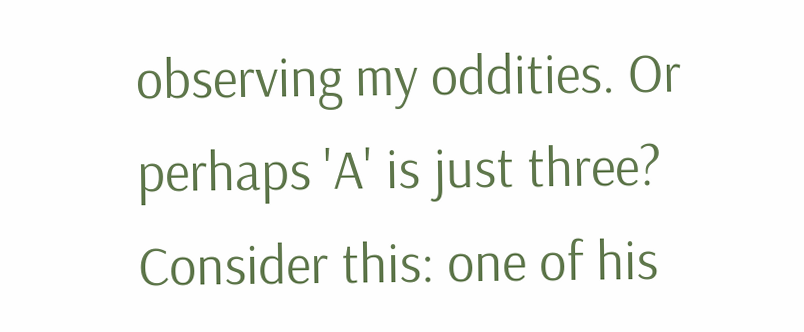observing my oddities. Or perhaps 'A' is just three? Consider this: one of his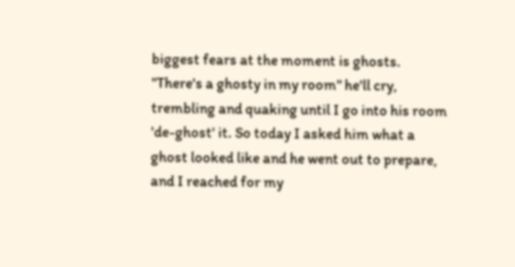biggest fears at the moment is ghosts. "There's a ghosty in my room" he'll cry, trembling and quaking until I go into his room 'de-ghost' it. So today I asked him what a ghost looked like and he went out to prepare, and I reached for my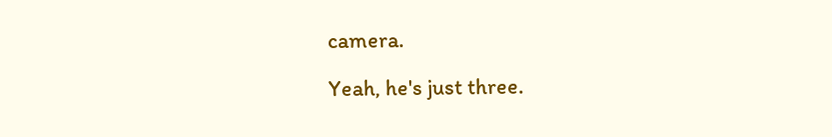camera.

Yeah, he's just three.